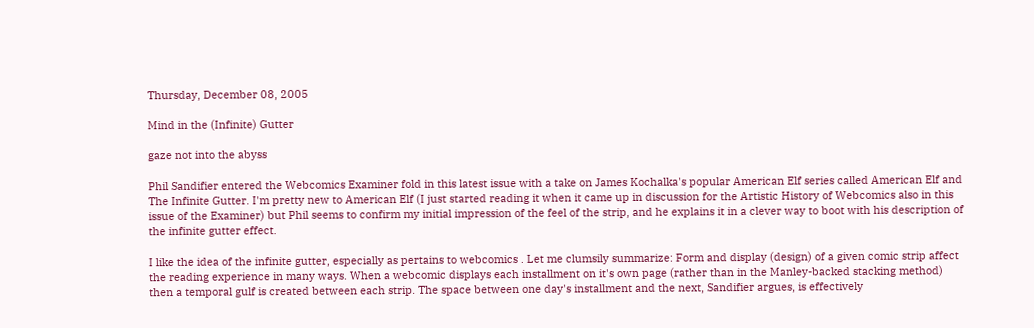Thursday, December 08, 2005

Mind in the (Infinite) Gutter

gaze not into the abyss

Phil Sandifier entered the Webcomics Examiner fold in this latest issue with a take on James Kochalka's popular American Elf series called American Elf and The Infinite Gutter. I'm pretty new to American Elf (I just started reading it when it came up in discussion for the Artistic History of Webcomics also in this issue of the Examiner) but Phil seems to confirm my initial impression of the feel of the strip, and he explains it in a clever way to boot with his description of the infinite gutter effect.

I like the idea of the infinite gutter, especially as pertains to webcomics . Let me clumsily summarize: Form and display (design) of a given comic strip affect the reading experience in many ways. When a webcomic displays each installment on it's own page (rather than in the Manley-backed stacking method) then a temporal gulf is created between each strip. The space between one day's installment and the next, Sandifier argues, is effectively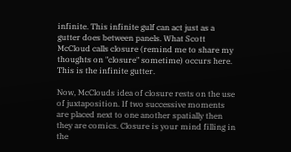infinite. This infinite gulf can act just as a gutter does between panels. What Scott McCloud calls closure (remind me to share my thoughts on "closure" sometime) occurs here. This is the infinite gutter.

Now, McClouds idea of closure rests on the use of juxtaposition. If two successive moments are placed next to one another spatially then they are comics. Closure is your mind filling in the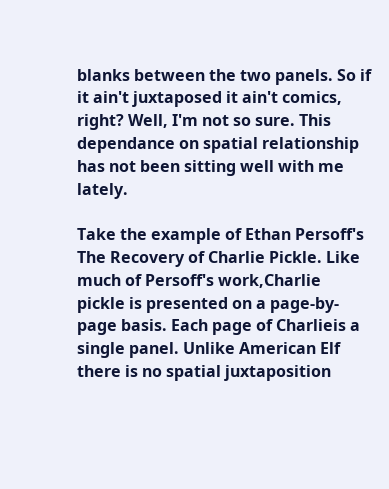blanks between the two panels. So if it ain't juxtaposed it ain't comics, right? Well, I'm not so sure. This dependance on spatial relationship has not been sitting well with me lately.

Take the example of Ethan Persoff's The Recovery of Charlie Pickle. Like much of Persoff's work,Charlie pickle is presented on a page-by-page basis. Each page of Charlieis a single panel. Unlike American Elf there is no spatial juxtaposition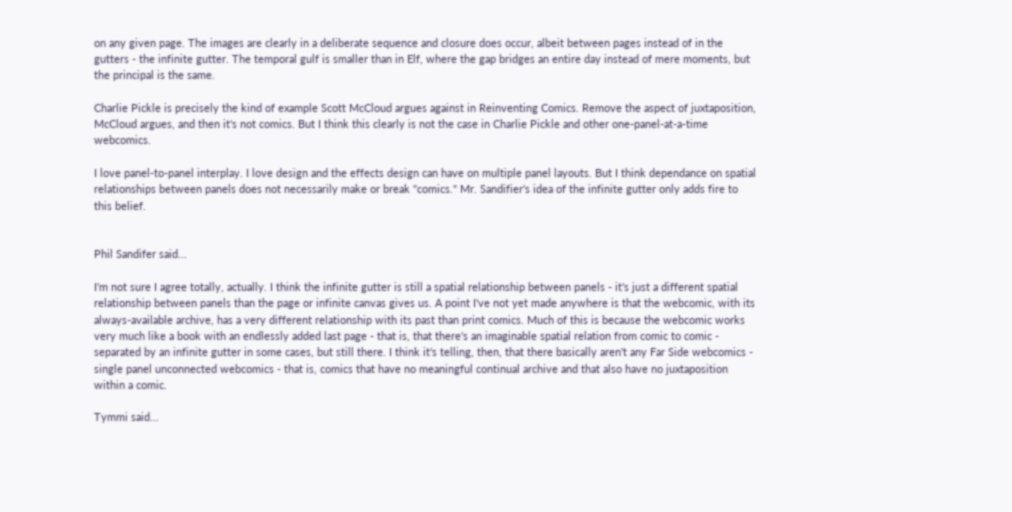on any given page. The images are clearly in a deliberate sequence and closure does occur, albeit between pages instead of in the gutters - the infinite gutter. The temporal gulf is smaller than in Elf, where the gap bridges an entire day instead of mere moments, but the principal is the same.

Charlie Pickle is precisely the kind of example Scott McCloud argues against in Reinventing Comics. Remove the aspect of juxtaposition, McCloud argues, and then it's not comics. But I think this clearly is not the case in Charlie Pickle and other one-panel-at-a-time webcomics.

I love panel-to-panel interplay. I love design and the effects design can have on multiple panel layouts. But I think dependance on spatial relationships between panels does not necessarily make or break "comics." Mr. Sandifier's idea of the infinite gutter only adds fire to this belief.


Phil Sandifer said...

I'm not sure I agree totally, actually. I think the infinite gutter is still a spatial relationship between panels - it's just a different spatial relationship between panels than the page or infinite canvas gives us. A point I've not yet made anywhere is that the webcomic, with its always-available archive, has a very different relationship with its past than print comics. Much of this is because the webcomic works very much like a book with an endlessly added last page - that is, that there's an imaginable spatial relation from comic to comic - separated by an infinite gutter in some cases, but still there. I think it's telling, then, that there basically aren't any Far Side webcomics - single panel unconnected webcomics - that is, comics that have no meaningful continual archive and that also have no juxtaposition within a comic.

Tymmi said...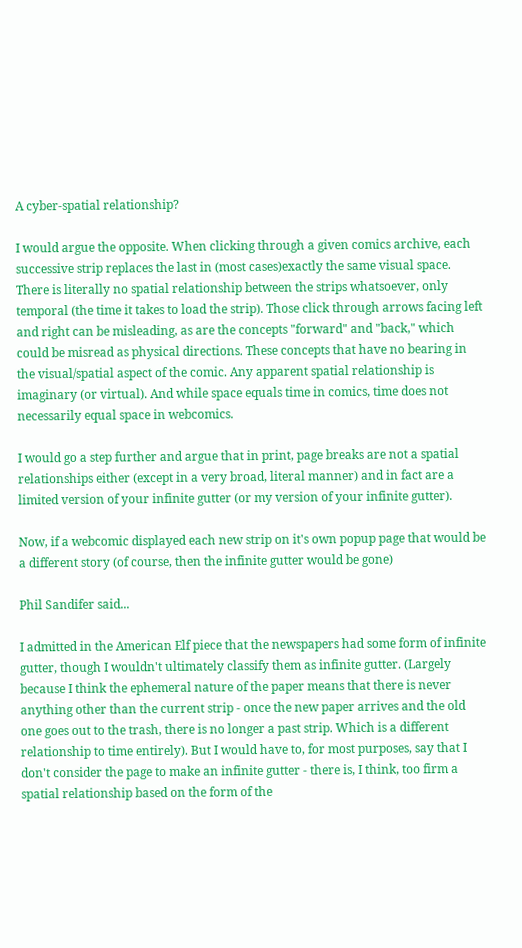A cyber-spatial relationship?

I would argue the opposite. When clicking through a given comics archive, each successive strip replaces the last in (most cases)exactly the same visual space. There is literally no spatial relationship between the strips whatsoever, only temporal (the time it takes to load the strip). Those click through arrows facing left and right can be misleading, as are the concepts "forward" and "back," which could be misread as physical directions. These concepts that have no bearing in the visual/spatial aspect of the comic. Any apparent spatial relationship is imaginary (or virtual). And while space equals time in comics, time does not necessarily equal space in webcomics.

I would go a step further and argue that in print, page breaks are not a spatial relationships either (except in a very broad, literal manner) and in fact are a limited version of your infinite gutter (or my version of your infinite gutter).

Now, if a webcomic displayed each new strip on it's own popup page that would be a different story (of course, then the infinite gutter would be gone)

Phil Sandifer said...

I admitted in the American Elf piece that the newspapers had some form of infinite gutter, though I wouldn't ultimately classify them as infinite gutter. (Largely because I think the ephemeral nature of the paper means that there is never anything other than the current strip - once the new paper arrives and the old one goes out to the trash, there is no longer a past strip. Which is a different relationship to time entirely). But I would have to, for most purposes, say that I don't consider the page to make an infinite gutter - there is, I think, too firm a spatial relationship based on the form of the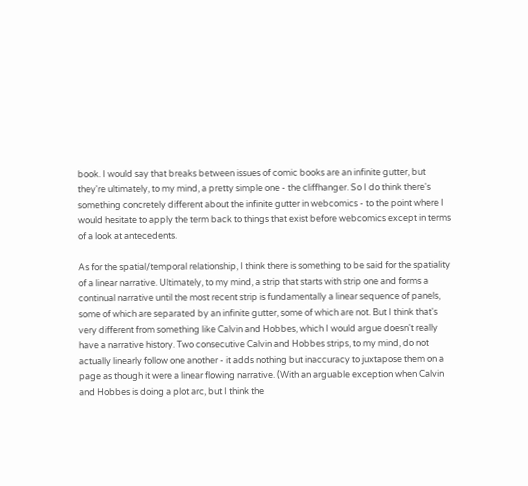book. I would say that breaks between issues of comic books are an infinite gutter, but they're ultimately, to my mind, a pretty simple one - the cliffhanger. So I do think there's something concretely different about the infinite gutter in webcomics - to the point where I would hesitate to apply the term back to things that exist before webcomics except in terms of a look at antecedents.

As for the spatial/temporal relationship, I think there is something to be said for the spatiality of a linear narrative. Ultimately, to my mind, a strip that starts with strip one and forms a continual narrative until the most recent strip is fundamentally a linear sequence of panels, some of which are separated by an infinite gutter, some of which are not. But I think that's very different from something like Calvin and Hobbes, which I would argue doesn't really have a narrative history. Two consecutive Calvin and Hobbes strips, to my mind, do not actually linearly follow one another - it adds nothing but inaccuracy to juxtapose them on a page as though it were a linear flowing narrative. (With an arguable exception when Calvin and Hobbes is doing a plot arc, but I think the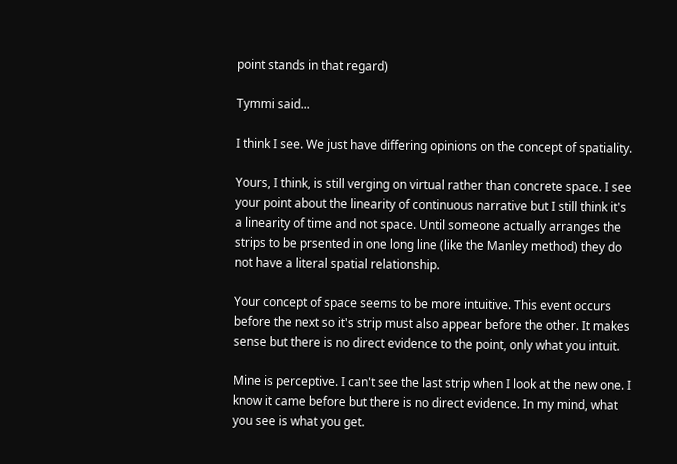point stands in that regard)

Tymmi said...

I think I see. We just have differing opinions on the concept of spatiality.

Yours, I think, is still verging on virtual rather than concrete space. I see your point about the linearity of continuous narrative but I still think it's a linearity of time and not space. Until someone actually arranges the strips to be prsented in one long line (like the Manley method) they do not have a literal spatial relationship.

Your concept of space seems to be more intuitive. This event occurs before the next so it's strip must also appear before the other. It makes sense but there is no direct evidence to the point, only what you intuit.

Mine is perceptive. I can't see the last strip when I look at the new one. I know it came before but there is no direct evidence. In my mind, what you see is what you get.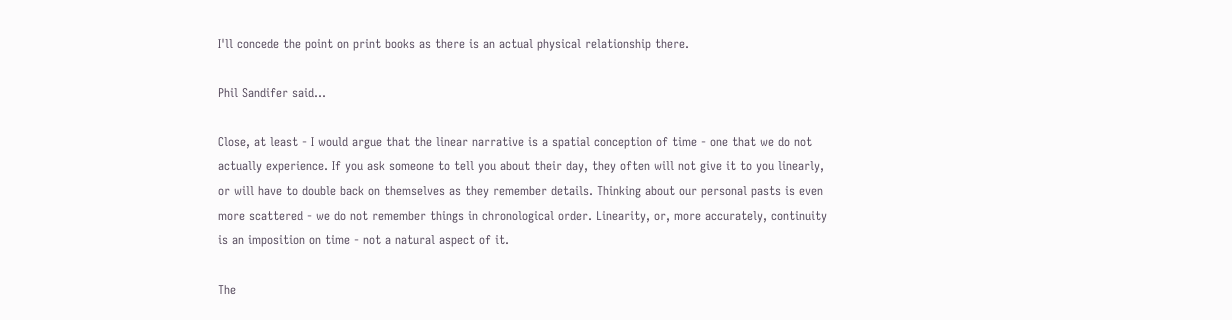I'll concede the point on print books as there is an actual physical relationship there.

Phil Sandifer said...

Close, at least - I would argue that the linear narrative is a spatial conception of time - one that we do not actually experience. If you ask someone to tell you about their day, they often will not give it to you linearly, or will have to double back on themselves as they remember details. Thinking about our personal pasts is even more scattered - we do not remember things in chronological order. Linearity, or, more accurately, continuity is an imposition on time - not a natural aspect of it.

The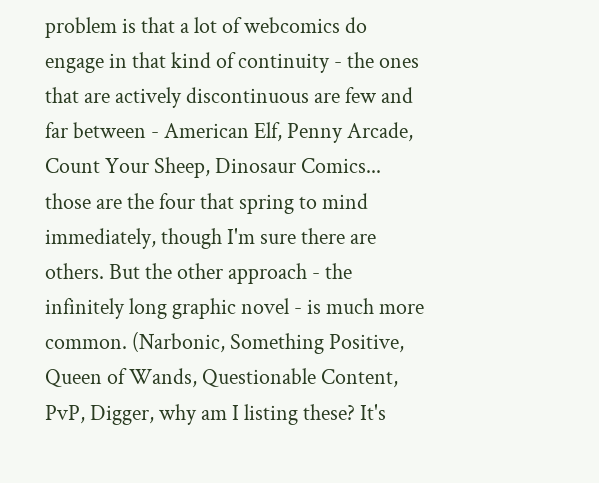problem is that a lot of webcomics do engage in that kind of continuity - the ones that are actively discontinuous are few and far between - American Elf, Penny Arcade, Count Your Sheep, Dinosaur Comics... those are the four that spring to mind immediately, though I'm sure there are others. But the other approach - the infinitely long graphic novel - is much more common. (Narbonic, Something Positive, Queen of Wands, Questionable Content, PvP, Digger, why am I listing these? It's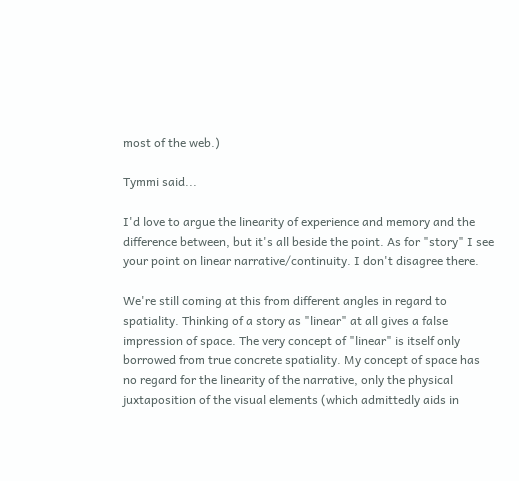most of the web.)

Tymmi said...

I'd love to argue the linearity of experience and memory and the difference between, but it's all beside the point. As for "story" I see your point on linear narrative/continuity. I don't disagree there.

We're still coming at this from different angles in regard to spatiality. Thinking of a story as "linear" at all gives a false impression of space. The very concept of "linear" is itself only borrowed from true concrete spatiality. My concept of space has no regard for the linearity of the narrative, only the physical juxtaposition of the visual elements (which admittedly aids in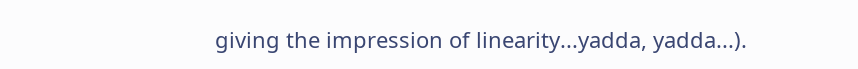giving the impression of linearity...yadda, yadda...).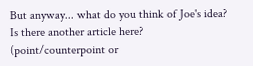But anyway... what do you think of Joe's idea? Is there another article here? (point/counterpoint or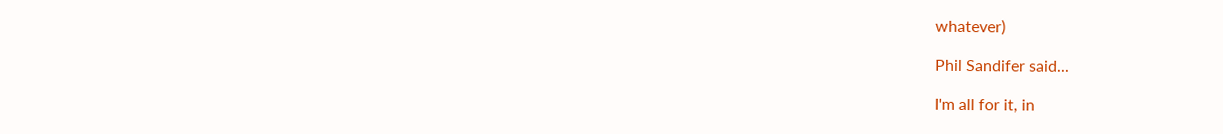whatever)

Phil Sandifer said...

I'm all for it, in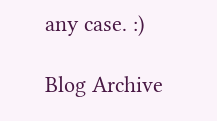any case. :)

Blog Archive